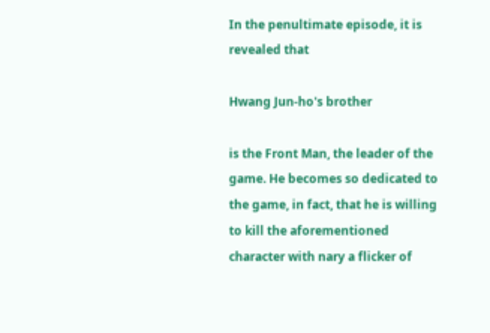In the penultimate episode, it is revealed that

Hwang Jun-ho's brother

is the Front Man, the leader of the game. He becomes so dedicated to the game, in fact, that he is willing to kill the aforementioned character with nary a flicker of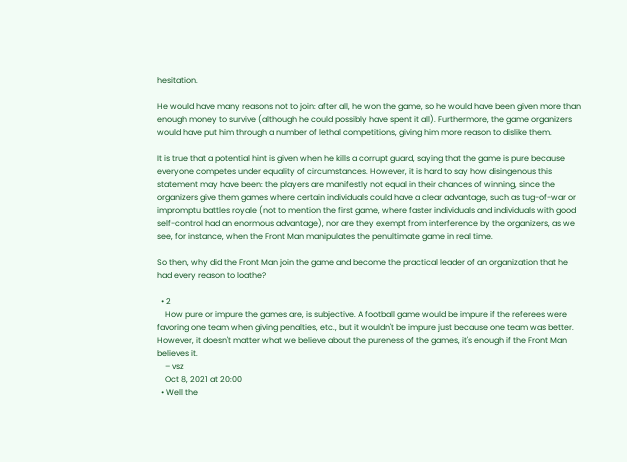hesitation.

He would have many reasons not to join: after all, he won the game, so he would have been given more than enough money to survive (although he could possibly have spent it all). Furthermore, the game organizers would have put him through a number of lethal competitions, giving him more reason to dislike them.

It is true that a potential hint is given when he kills a corrupt guard, saying that the game is pure because everyone competes under equality of circumstances. However, it is hard to say how disingenous this statement may have been: the players are manifestly not equal in their chances of winning, since the organizers give them games where certain individuals could have a clear advantage, such as tug-of-war or impromptu battles royale (not to mention the first game, where faster individuals and individuals with good self-control had an enormous advantage), nor are they exempt from interference by the organizers, as we see, for instance, when the Front Man manipulates the penultimate game in real time.

So then, why did the Front Man join the game and become the practical leader of an organization that he had every reason to loathe?

  • 2
    How pure or impure the games are, is subjective. A football game would be impure if the referees were favoring one team when giving penalties, etc., but it wouldn't be impure just because one team was better. However, it doesn't matter what we believe about the pureness of the games, it's enough if the Front Man believes it.
    – vsz
    Oct 8, 2021 at 20:00
  • Well the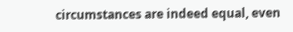circumstances are indeed equal, even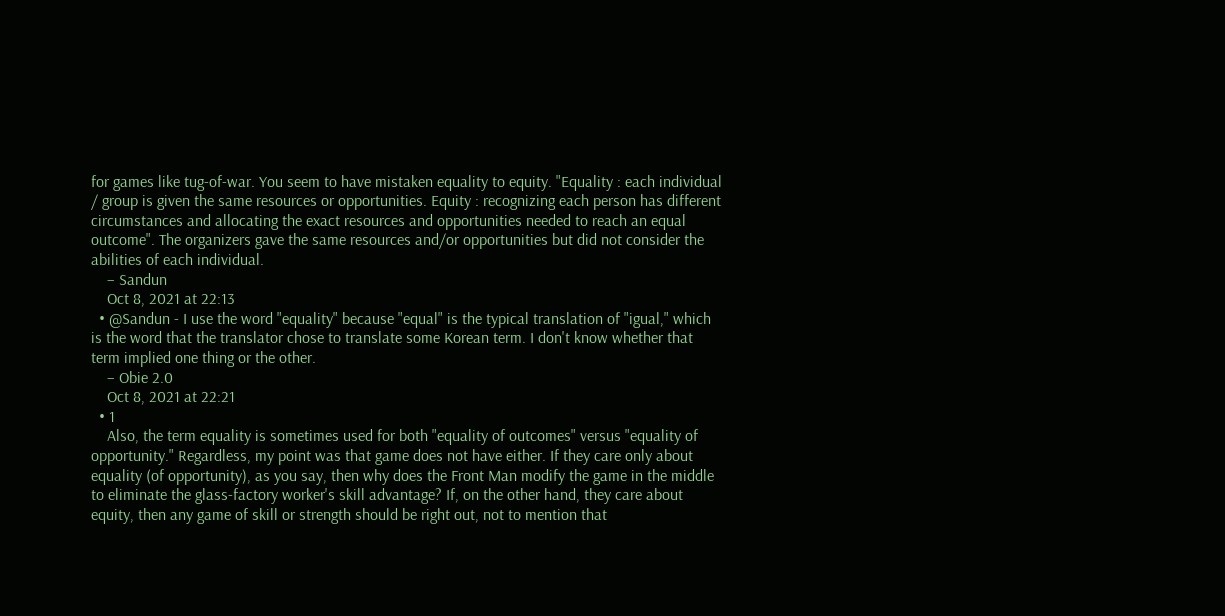for games like tug-of-war. You seem to have mistaken equality to equity. "Equality : each individual / group is given the same resources or opportunities. Equity : recognizing each person has different circumstances and allocating the exact resources and opportunities needed to reach an equal outcome". The organizers gave the same resources and/or opportunities but did not consider the abilities of each individual.
    – Sandun
    Oct 8, 2021 at 22:13
  • @Sandun - I use the word "equality" because "equal" is the typical translation of "igual," which is the word that the translator chose to translate some Korean term. I don't know whether that term implied one thing or the other.
    – Obie 2.0
    Oct 8, 2021 at 22:21
  • 1
    Also, the term equality is sometimes used for both "equality of outcomes" versus "equality of opportunity." Regardless, my point was that game does not have either. If they care only about equality (of opportunity), as you say, then why does the Front Man modify the game in the middle to eliminate the glass-factory worker's skill advantage? If, on the other hand, they care about equity, then any game of skill or strength should be right out, not to mention that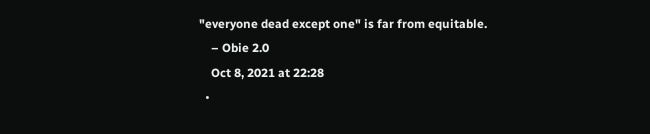"everyone dead except one" is far from equitable.
    – Obie 2.0
    Oct 8, 2021 at 22:28
  •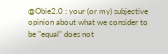@Obie2.0 : your (or my) subjective opinion about what we consider to be "equal" does not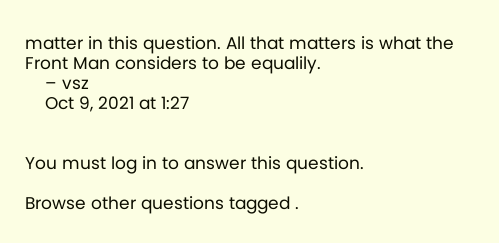matter in this question. All that matters is what the Front Man considers to be equalily.
    – vsz
    Oct 9, 2021 at 1:27


You must log in to answer this question.

Browse other questions tagged .